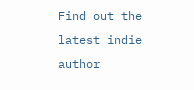Find out the latest indie author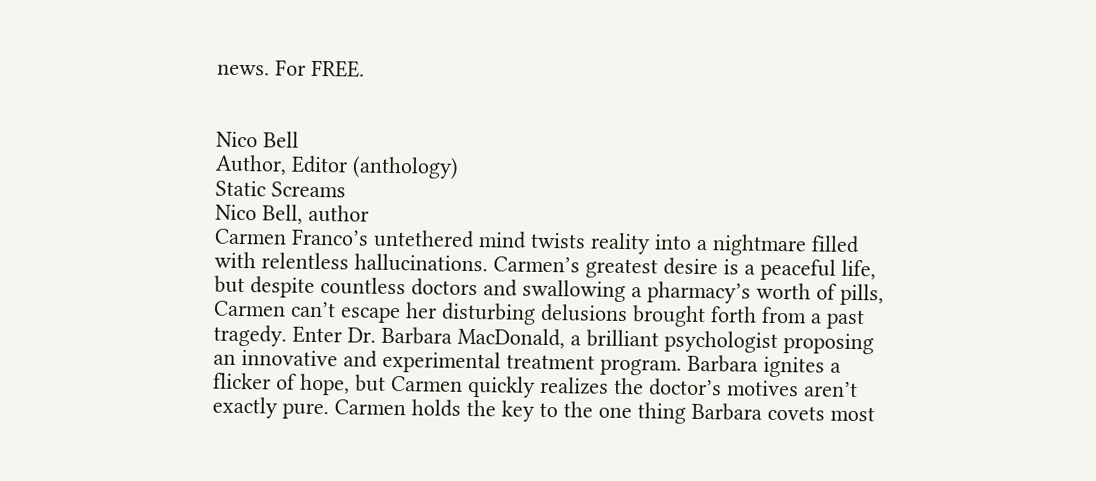news. For FREE.


Nico Bell
Author, Editor (anthology)
Static Screams
Nico Bell, author
Carmen Franco’s untethered mind twists reality into a nightmare filled with relentless hallucinations. Carmen’s greatest desire is a peaceful life, but despite countless doctors and swallowing a pharmacy’s worth of pills, Carmen can’t escape her disturbing delusions brought forth from a past tragedy. Enter Dr. Barbara MacDonald, a brilliant psychologist proposing an innovative and experimental treatment program. Barbara ignites a flicker of hope, but Carmen quickly realizes the doctor’s motives aren’t exactly pure. Carmen holds the key to the one thing Barbara covets most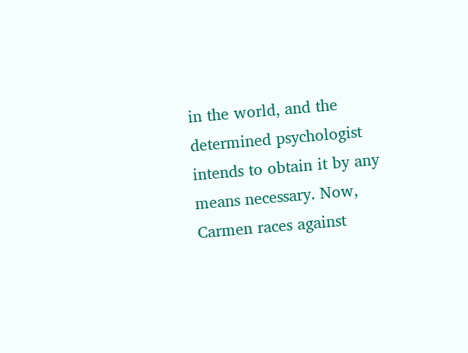in the world, and the determined psychologist intends to obtain it by any means necessary. Now, Carmen races against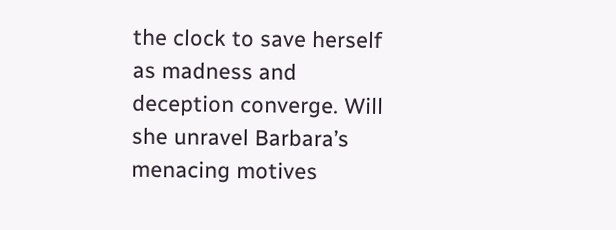the clock to save herself as madness and deception converge. Will she unravel Barbara’s menacing motives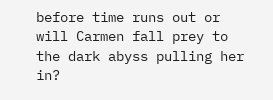before time runs out or will Carmen fall prey to the dark abyss pulling her in?